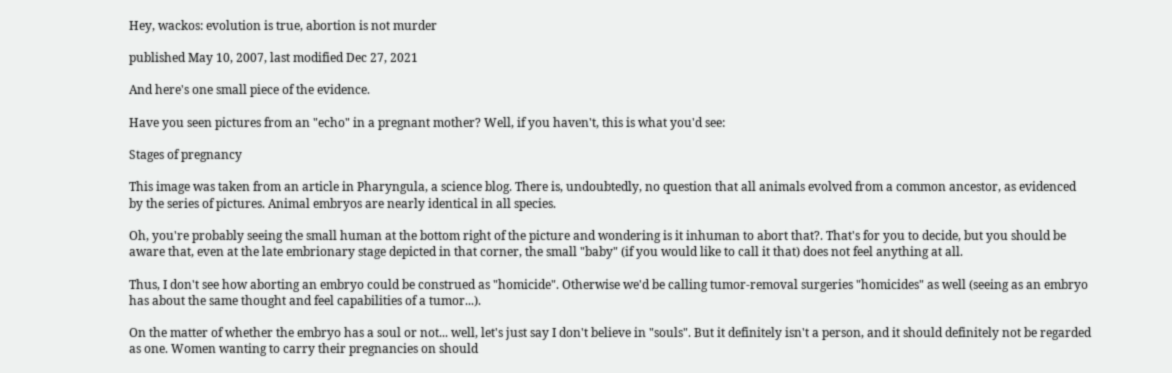Hey, wackos: evolution is true, abortion is not murder

published May 10, 2007, last modified Dec 27, 2021

And here's one small piece of the evidence.

Have you seen pictures from an "echo" in a pregnant mother? Well, if you haven't, this is what you'd see:

Stages of pregnancy

This image was taken from an article in Pharyngula, a science blog. There is, undoubtedly, no question that all animals evolved from a common ancestor, as evidenced by the series of pictures. Animal embryos are nearly identical in all species.

Oh, you're probably seeing the small human at the bottom right of the picture and wondering is it inhuman to abort that?. That's for you to decide, but you should be aware that, even at the late embrionary stage depicted in that corner, the small "baby" (if you would like to call it that) does not feel anything at all.

Thus, I don't see how aborting an embryo could be construed as "homicide". Otherwise we'd be calling tumor-removal surgeries "homicides" as well (seeing as an embryo has about the same thought and feel capabilities of a tumor...).

On the matter of whether the embryo has a soul or not... well, let's just say I don't believe in "souls". But it definitely isn't a person, and it should definitely not be regarded as one. Women wanting to carry their pregnancies on should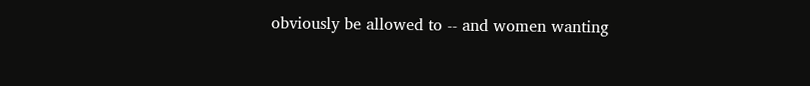obviously be allowed to -- and women wanting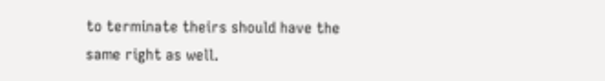to terminate theirs should have the same right as well.